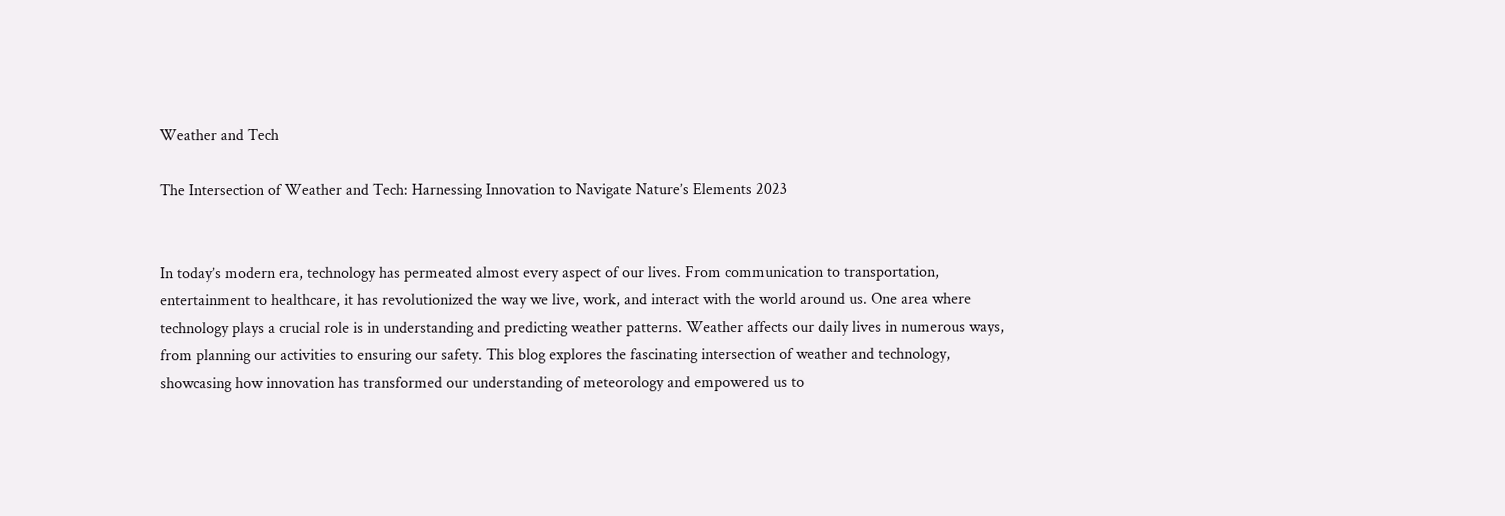Weather and Tech

The Intersection of Weather and Tech: Harnessing Innovation to Navigate Nature’s Elements 2023


In today’s modern era, technology has permeated almost every aspect of our lives. From communication to transportation, entertainment to healthcare, it has revolutionized the way we live, work, and interact with the world around us. One area where technology plays a crucial role is in understanding and predicting weather patterns. Weather affects our daily lives in numerous ways, from planning our activities to ensuring our safety. This blog explores the fascinating intersection of weather and technology, showcasing how innovation has transformed our understanding of meteorology and empowered us to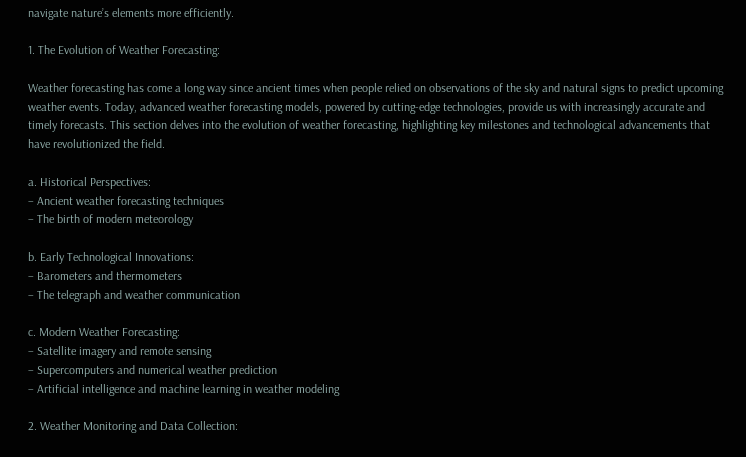navigate nature’s elements more efficiently.

1. The Evolution of Weather Forecasting:

Weather forecasting has come a long way since ancient times when people relied on observations of the sky and natural signs to predict upcoming weather events. Today, advanced weather forecasting models, powered by cutting-edge technologies, provide us with increasingly accurate and timely forecasts. This section delves into the evolution of weather forecasting, highlighting key milestones and technological advancements that have revolutionized the field.

a. Historical Perspectives:
– Ancient weather forecasting techniques
– The birth of modern meteorology

b. Early Technological Innovations:
– Barometers and thermometers
– The telegraph and weather communication

c. Modern Weather Forecasting:
– Satellite imagery and remote sensing
– Supercomputers and numerical weather prediction
– Artificial intelligence and machine learning in weather modeling

2. Weather Monitoring and Data Collection: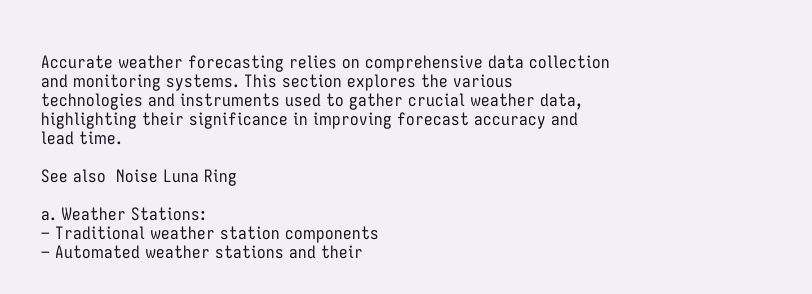Accurate weather forecasting relies on comprehensive data collection and monitoring systems. This section explores the various technologies and instruments used to gather crucial weather data, highlighting their significance in improving forecast accuracy and lead time.

See also  Noise Luna Ring

a. Weather Stations:
– Traditional weather station components
– Automated weather stations and their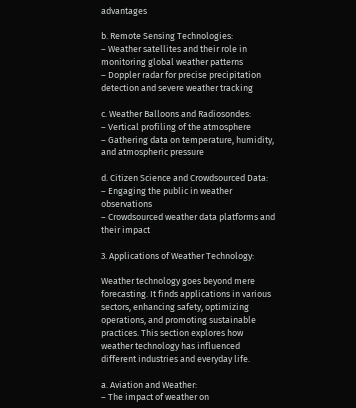advantages

b. Remote Sensing Technologies:
– Weather satellites and their role in monitoring global weather patterns
– Doppler radar for precise precipitation detection and severe weather tracking

c. Weather Balloons and Radiosondes:
– Vertical profiling of the atmosphere
– Gathering data on temperature, humidity, and atmospheric pressure

d. Citizen Science and Crowdsourced Data:
– Engaging the public in weather observations
– Crowdsourced weather data platforms and their impact

3. Applications of Weather Technology:

Weather technology goes beyond mere forecasting. It finds applications in various sectors, enhancing safety, optimizing operations, and promoting sustainable practices. This section explores how weather technology has influenced different industries and everyday life.

a. Aviation and Weather:
– The impact of weather on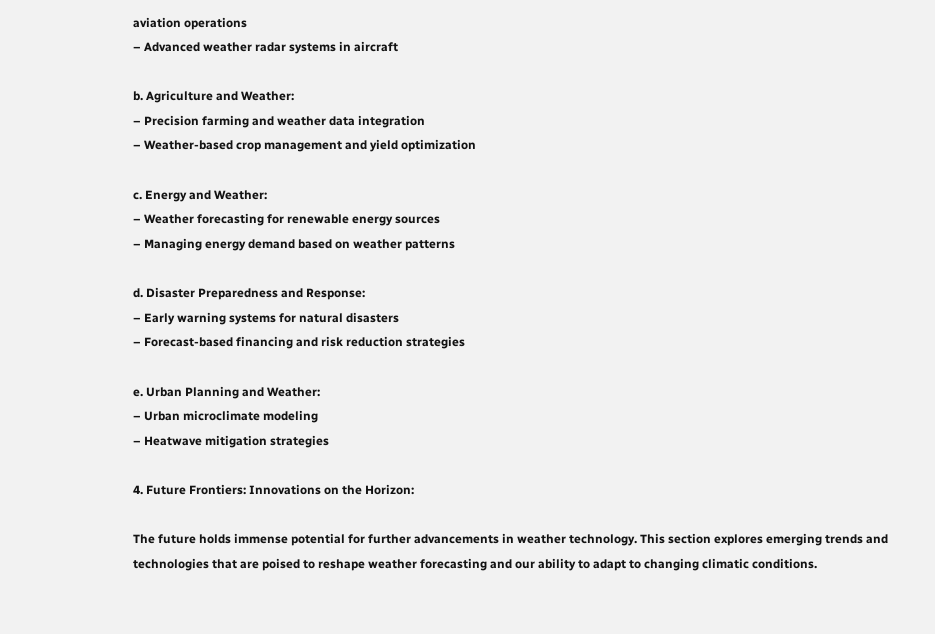aviation operations
– Advanced weather radar systems in aircraft

b. Agriculture and Weather:
– Precision farming and weather data integration
– Weather-based crop management and yield optimization

c. Energy and Weather:
– Weather forecasting for renewable energy sources
– Managing energy demand based on weather patterns

d. Disaster Preparedness and Response:
– Early warning systems for natural disasters
– Forecast-based financing and risk reduction strategies

e. Urban Planning and Weather:
– Urban microclimate modeling
– Heatwave mitigation strategies

4. Future Frontiers: Innovations on the Horizon:

The future holds immense potential for further advancements in weather technology. This section explores emerging trends and technologies that are poised to reshape weather forecasting and our ability to adapt to changing climatic conditions.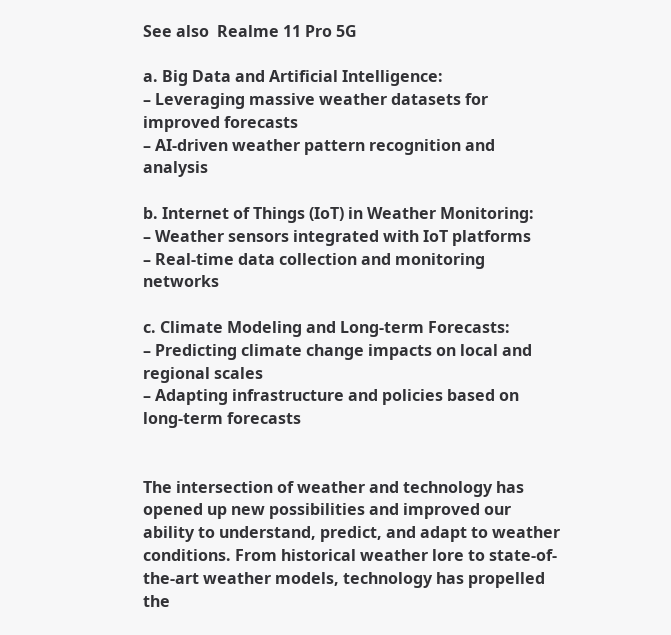See also  Realme 11 Pro 5G

a. Big Data and Artificial Intelligence:
– Leveraging massive weather datasets for improved forecasts
– AI-driven weather pattern recognition and analysis

b. Internet of Things (IoT) in Weather Monitoring:
– Weather sensors integrated with IoT platforms
– Real-time data collection and monitoring networks

c. Climate Modeling and Long-term Forecasts:
– Predicting climate change impacts on local and regional scales
– Adapting infrastructure and policies based on long-term forecasts


The intersection of weather and technology has opened up new possibilities and improved our ability to understand, predict, and adapt to weather conditions. From historical weather lore to state-of-the-art weather models, technology has propelled the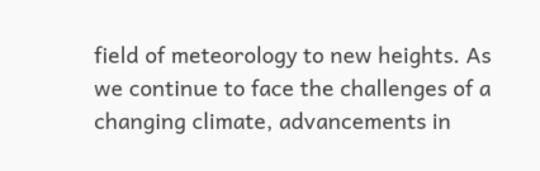field of meteorology to new heights. As we continue to face the challenges of a changing climate, advancements in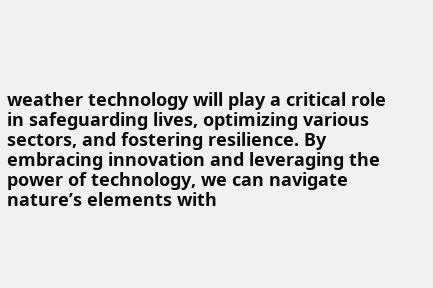weather technology will play a critical role in safeguarding lives, optimizing various sectors, and fostering resilience. By embracing innovation and leveraging the power of technology, we can navigate nature’s elements with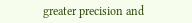greater precision and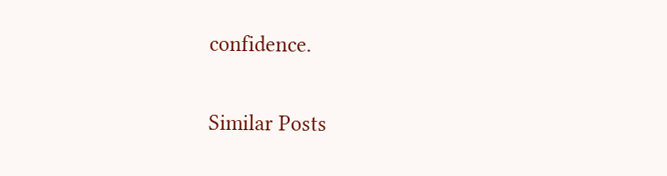confidence.

Similar Posts